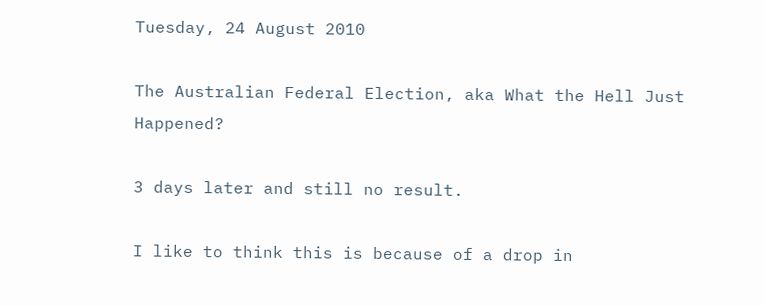Tuesday, 24 August 2010

The Australian Federal Election, aka What the Hell Just Happened?

3 days later and still no result.

I like to think this is because of a drop in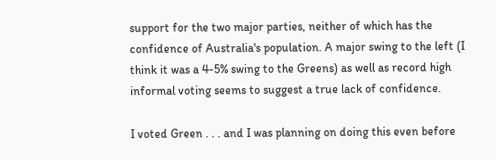support for the two major parties, neither of which has the confidence of Australia's population. A major swing to the left (I think it was a 4-5% swing to the Greens) as well as record high informal voting seems to suggest a true lack of confidence.

I voted Green . . . and I was planning on doing this even before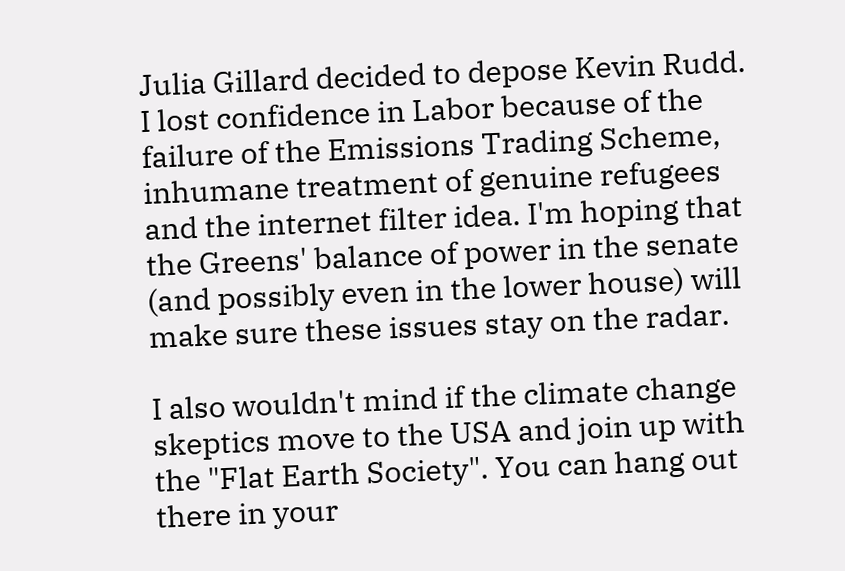Julia Gillard decided to depose Kevin Rudd. I lost confidence in Labor because of the failure of the Emissions Trading Scheme, inhumane treatment of genuine refugees and the internet filter idea. I'm hoping that the Greens' balance of power in the senate (and possibly even in the lower house) will make sure these issues stay on the radar.

I also wouldn't mind if the climate change skeptics move to the USA and join up with the "Flat Earth Society". You can hang out there in your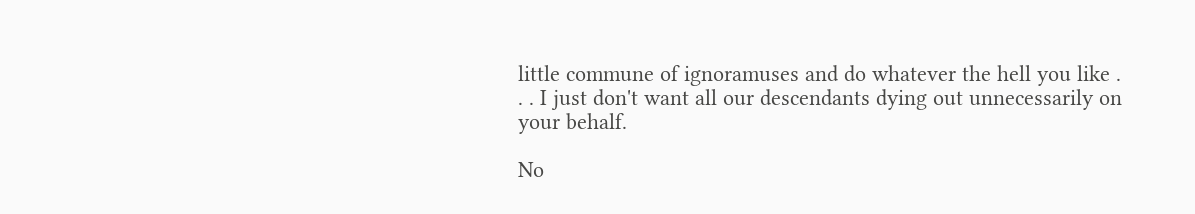little commune of ignoramuses and do whatever the hell you like . . . I just don't want all our descendants dying out unnecessarily on your behalf.

No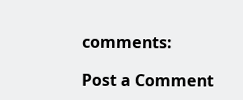comments:

Post a Comment